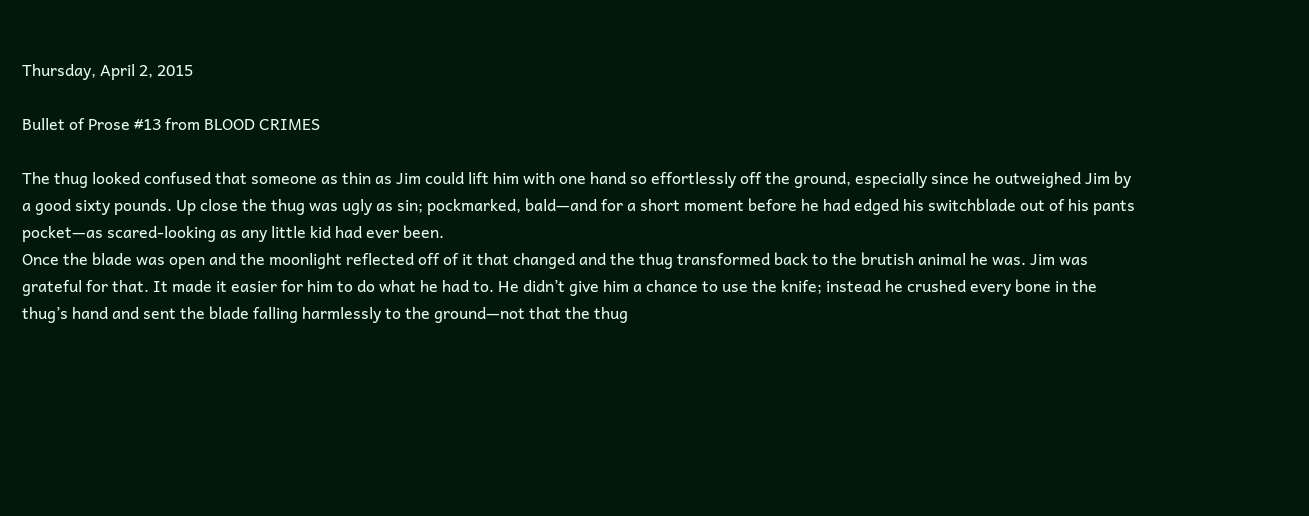Thursday, April 2, 2015

Bullet of Prose #13 from BLOOD CRIMES

The thug looked confused that someone as thin as Jim could lift him with one hand so effortlessly off the ground, especially since he outweighed Jim by a good sixty pounds. Up close the thug was ugly as sin; pockmarked, bald—and for a short moment before he had edged his switchblade out of his pants pocket—as scared-looking as any little kid had ever been.
Once the blade was open and the moonlight reflected off of it that changed and the thug transformed back to the brutish animal he was. Jim was grateful for that. It made it easier for him to do what he had to. He didn’t give him a chance to use the knife; instead he crushed every bone in the thug’s hand and sent the blade falling harmlessly to the ground—not that the thug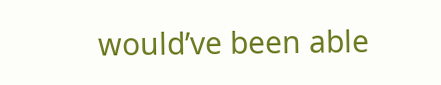would’ve been able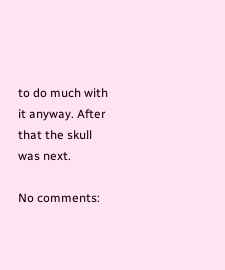to do much with it anyway. After that the skull was next.

No comments: